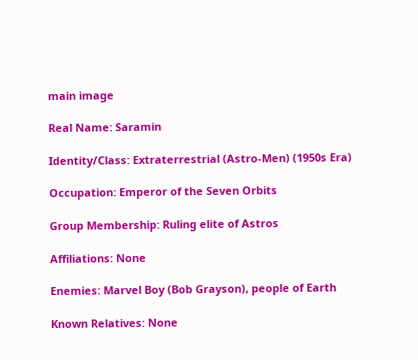main image

Real Name: Saramin

Identity/Class: Extraterrestrial (Astro-Men) (1950s Era)

Occupation: Emperor of the Seven Orbits

Group Membership: Ruling elite of Astros

Affiliations: None

Enemies: Marvel Boy (Bob Grayson), people of Earth

Known Relatives: None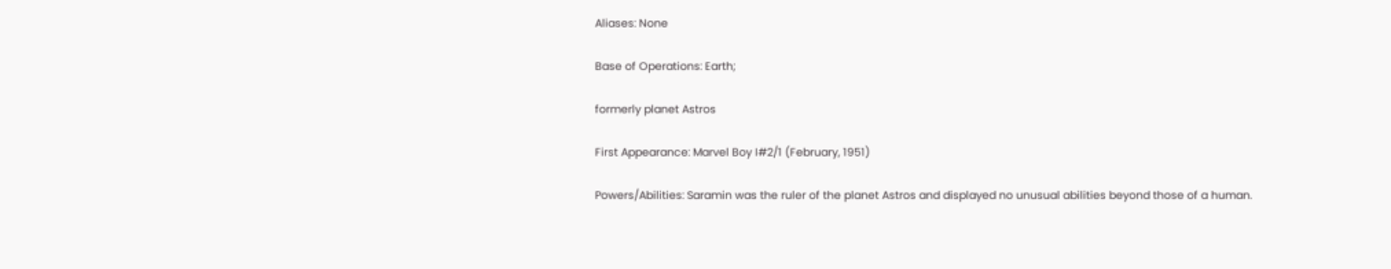Aliases: None

Base of Operations: Earth;

formerly planet Astros

First Appearance: Marvel Boy I#2/1 (February, 1951)

Powers/Abilities: Saramin was the ruler of the planet Astros and displayed no unusual abilities beyond those of a human.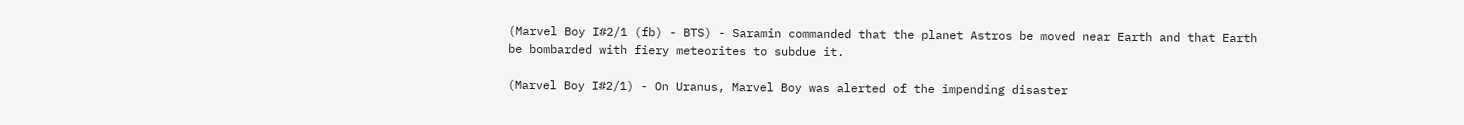(Marvel Boy I#2/1 (fb) - BTS) - Saramin commanded that the planet Astros be moved near Earth and that Earth be bombarded with fiery meteorites to subdue it.

(Marvel Boy I#2/1) - On Uranus, Marvel Boy was alerted of the impending disaster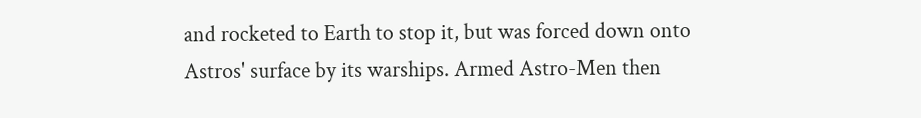and rocketed to Earth to stop it, but was forced down onto Astros' surface by its warships. Armed Astro-Men then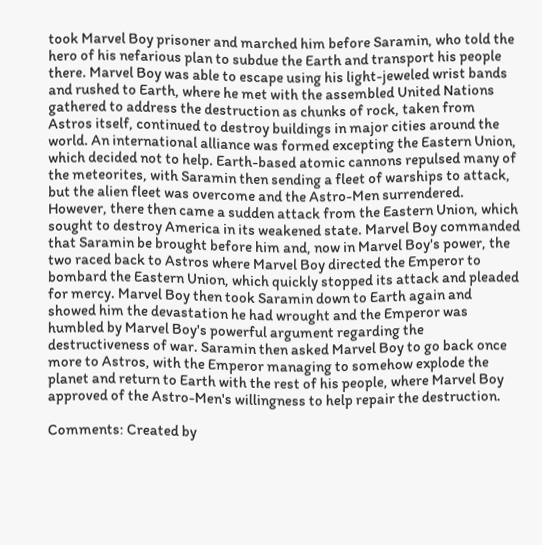took Marvel Boy prisoner and marched him before Saramin, who told the hero of his nefarious plan to subdue the Earth and transport his people there. Marvel Boy was able to escape using his light-jeweled wrist bands and rushed to Earth, where he met with the assembled United Nations gathered to address the destruction as chunks of rock, taken from Astros itself, continued to destroy buildings in major cities around the world. An international alliance was formed excepting the Eastern Union, which decided not to help. Earth-based atomic cannons repulsed many of the meteorites, with Saramin then sending a fleet of warships to attack, but the alien fleet was overcome and the Astro-Men surrendered. However, there then came a sudden attack from the Eastern Union, which sought to destroy America in its weakened state. Marvel Boy commanded that Saramin be brought before him and, now in Marvel Boy's power, the two raced back to Astros where Marvel Boy directed the Emperor to bombard the Eastern Union, which quickly stopped its attack and pleaded for mercy. Marvel Boy then took Saramin down to Earth again and showed him the devastation he had wrought and the Emperor was humbled by Marvel Boy's powerful argument regarding the destructiveness of war. Saramin then asked Marvel Boy to go back once more to Astros, with the Emperor managing to somehow explode the planet and return to Earth with the rest of his people, where Marvel Boy approved of the Astro-Men's willingness to help repair the destruction.

Comments: Created by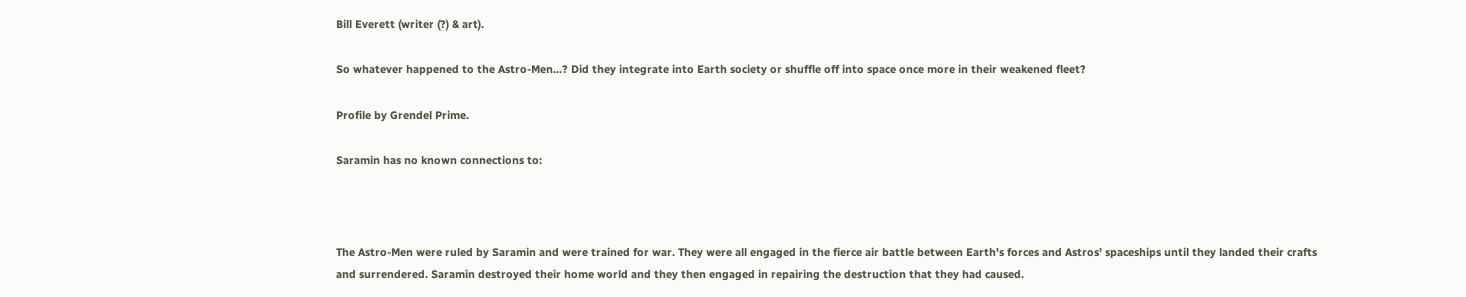Bill Everett (writer (?) & art).

So whatever happened to the Astro-Men...? Did they integrate into Earth society or shuffle off into space once more in their weakened fleet?

Profile by Grendel Prime.

Saramin has no known connections to:



The Astro-Men were ruled by Saramin and were trained for war. They were all engaged in the fierce air battle between Earth's forces and Astros' spaceships until they landed their crafts and surrendered. Saramin destroyed their home world and they then engaged in repairing the destruction that they had caused.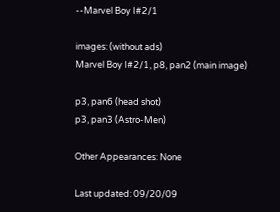--Marvel Boy I#2/1

images: (without ads)
Marvel Boy I#2/1, p8, pan2 (main image)

p3, pan6 (head shot)
p3, pan3 (Astro-Men)

Other Appearances: None

Last updated: 09/20/09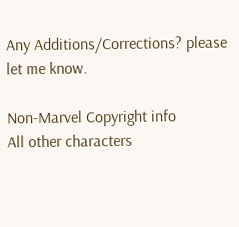Any Additions/Corrections? please let me know.

Non-Marvel Copyright info
All other characters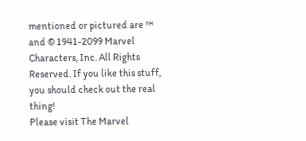mentioned or pictured are ™  and © 1941-2099 Marvel Characters, Inc. All Rights Reserved. If you like this stuff, you should check out the real thing!
Please visit The Marvel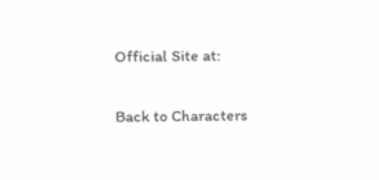Official Site at:

Back to Characters